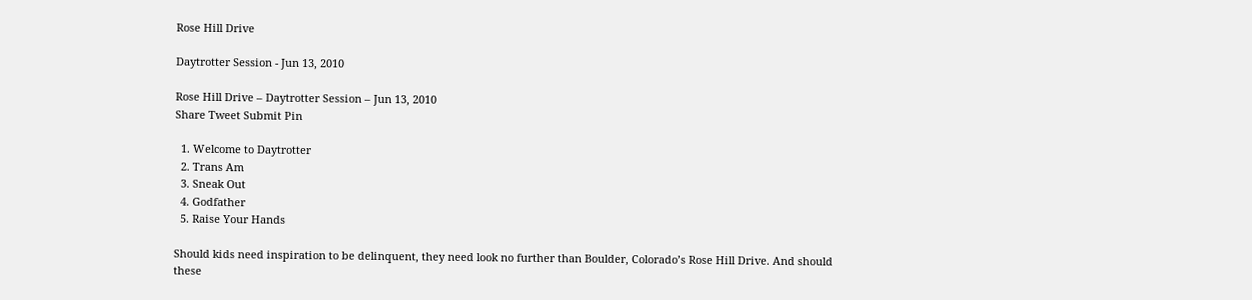Rose Hill Drive

Daytrotter Session - Jun 13, 2010

Rose Hill Drive – Daytrotter Session – Jun 13, 2010
Share Tweet Submit Pin

  1. Welcome to Daytrotter
  2. Trans Am
  3. Sneak Out
  4. Godfather
  5. Raise Your Hands

Should kids need inspiration to be delinquent, they need look no further than Boulder, Colorado’s Rose Hill Drive. And should these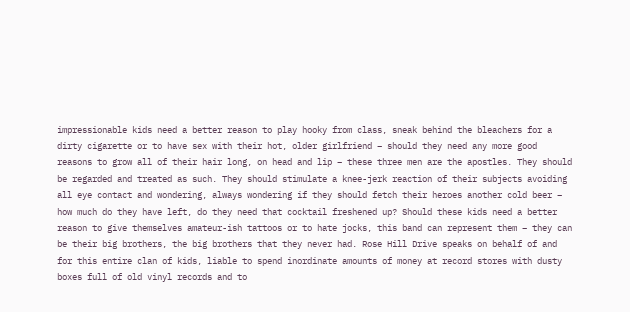impressionable kids need a better reason to play hooky from class, sneak behind the bleachers for a dirty cigarette or to have sex with their hot, older girlfriend – should they need any more good reasons to grow all of their hair long, on head and lip – these three men are the apostles. They should be regarded and treated as such. They should stimulate a knee-jerk reaction of their subjects avoiding all eye contact and wondering, always wondering if they should fetch their heroes another cold beer – how much do they have left, do they need that cocktail freshened up? Should these kids need a better reason to give themselves amateur-ish tattoos or to hate jocks, this band can represent them – they can be their big brothers, the big brothers that they never had. Rose Hill Drive speaks on behalf of and for this entire clan of kids, liable to spend inordinate amounts of money at record stores with dusty boxes full of old vinyl records and to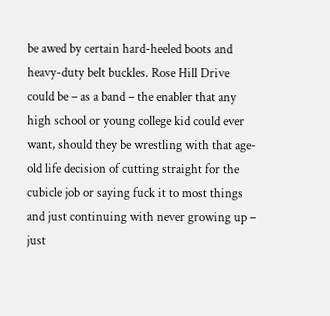be awed by certain hard-heeled boots and heavy-duty belt buckles. Rose Hill Drive could be – as a band – the enabler that any high school or young college kid could ever want, should they be wrestling with that age-old life decision of cutting straight for the cubicle job or saying fuck it to most things and just continuing with never growing up – just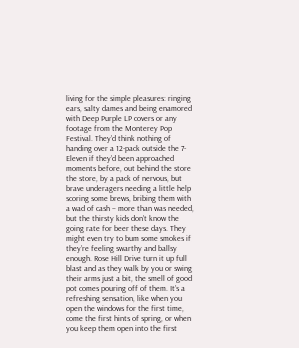living for the simple pleasures: ringing ears, salty dames and being enamored with Deep Purple LP covers or any footage from the Monterey Pop Festival. They’d think nothing of handing over a 12-pack outside the 7-Eleven if they’d been approached moments before, out behind the store the store, by a pack of nervous, but brave underagers needing a little help scoring some brews, bribing them with a wad of cash – more than was needed, but the thirsty kids don’t know the going rate for beer these days. They might even try to bum some smokes if they’re feeling swarthy and ballsy enough. Rose Hill Drive turn it up full blast and as they walk by you or swing their arms just a bit, the smell of good pot comes pouring off of them. It’s a refreshing sensation, like when you open the windows for the first time, come the first hints of spring, or when you keep them open into the first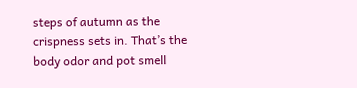steps of autumn as the crispness sets in. That’s the body odor and pot smell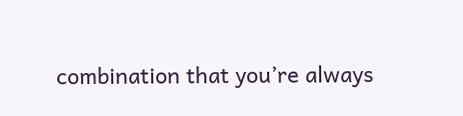combination that you’re always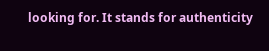looking for. It stands for authenticity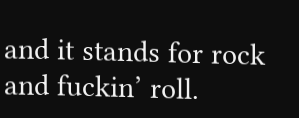and it stands for rock and fuckin’ roll.